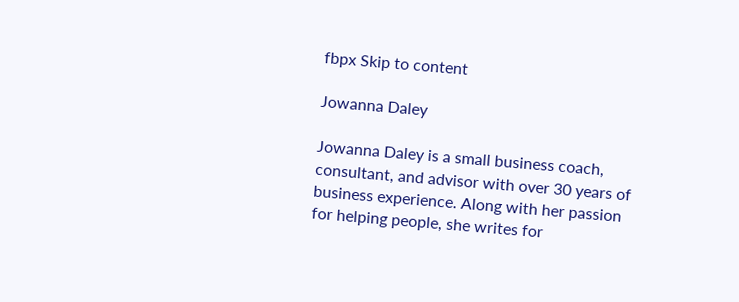fbpx Skip to content

Jowanna Daley

Jowanna Daley is a small business coach, consultant, and advisor with over 30 years of business experience. Along with her passion for helping people, she writes for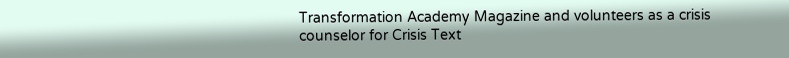Transformation Academy Magazine and volunteers as a crisis counselor for Crisis Text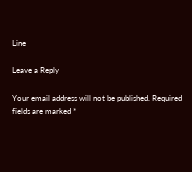Line

Leave a Reply

Your email address will not be published. Required fields are marked *